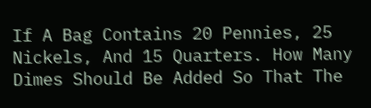If A Bag Contains 20 Pennies, 25 Nickels, And 15 Quarters. How Many Dimes Should Be Added So That The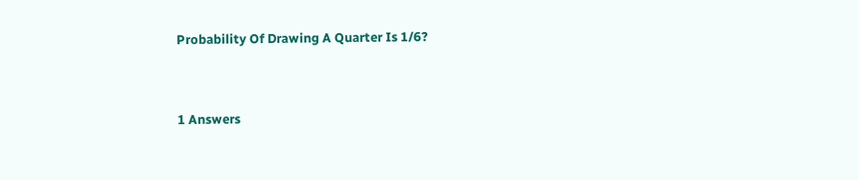Probability Of Drawing A Quarter Is 1/6?


1 Answers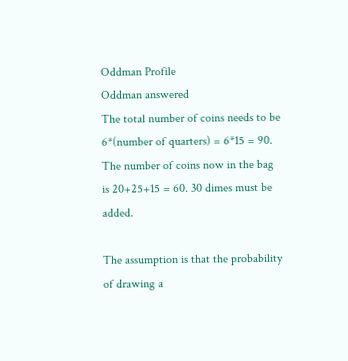Oddman Profile
Oddman answered
The total number of coins needs to be 6*(number of quarters) = 6*15 = 90.
The number of coins now in the bag is 20+25+15 = 60. 30 dimes must be added.

The assumption is that the probability of drawing a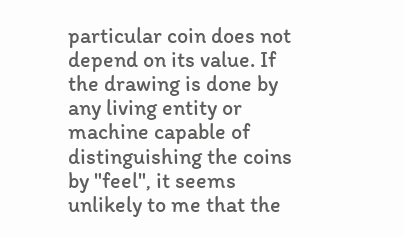particular coin does not depend on its value. If the drawing is done by any living entity or machine capable of distinguishing the coins by "feel", it seems unlikely to me that the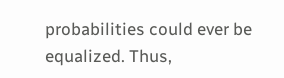probabilities could ever be equalized. Thus,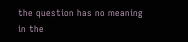the question has no meaning in the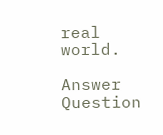real world.

Answer Question